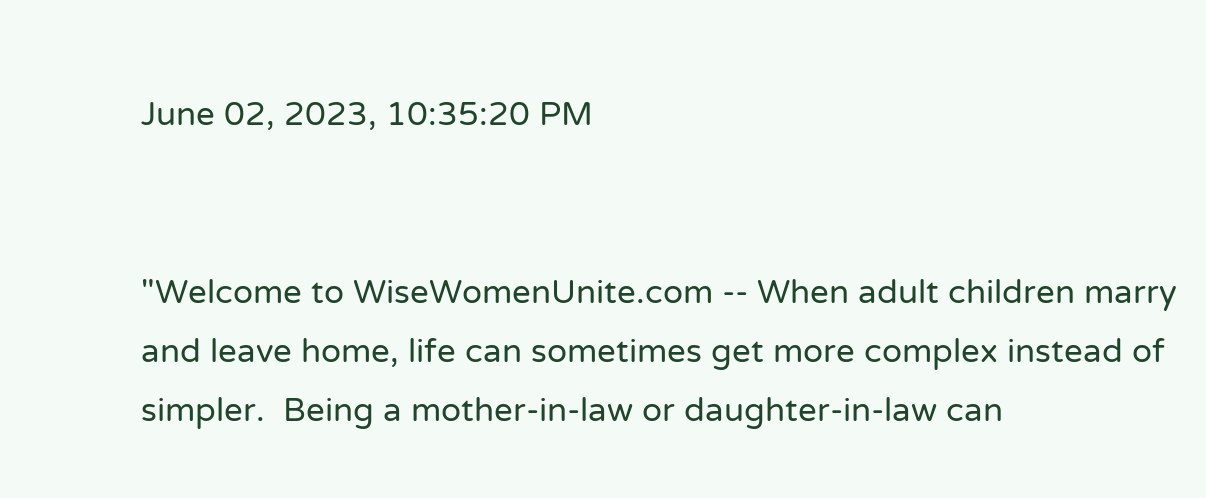June 02, 2023, 10:35:20 PM


"Welcome to WiseWomenUnite.com -- When adult children marry and leave home, life can sometimes get more complex instead of simpler.  Being a mother-in-law or daughter-in-law can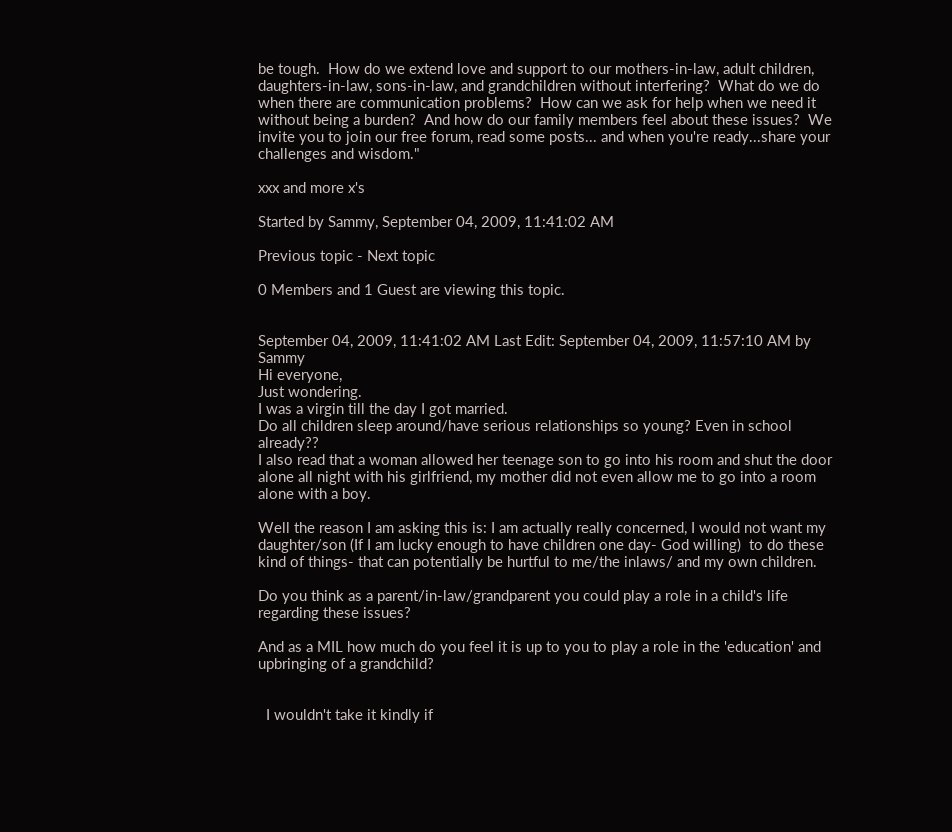be tough.  How do we extend love and support to our mothers-in-law, adult children, daughters-in-law, sons-in-law, and grandchildren without interfering?  What do we do when there are communication problems?  How can we ask for help when we need it without being a burden?  And how do our family members feel about these issues?  We invite you to join our free forum, read some posts... and when you're ready...share your challenges and wisdom."

xxx and more x's

Started by Sammy, September 04, 2009, 11:41:02 AM

Previous topic - Next topic

0 Members and 1 Guest are viewing this topic.


September 04, 2009, 11:41:02 AM Last Edit: September 04, 2009, 11:57:10 AM by Sammy
Hi everyone,
Just wondering.
I was a virgin till the day I got married.
Do all children sleep around/have serious relationships so young? Even in school already??
I also read that a woman allowed her teenage son to go into his room and shut the door alone all night with his girlfriend, my mother did not even allow me to go into a room alone with a boy.

Well the reason I am asking this is: I am actually really concerned, I would not want my daughter/son (If I am lucky enough to have children one day- God willing)  to do these kind of things- that can potentially be hurtful to me/the inlaws/ and my own children.

Do you think as a parent/in-law/grandparent you could play a role in a child's life regarding these issues?

And as a MIL how much do you feel it is up to you to play a role in the 'education' and upbringing of a grandchild?


  I wouldn't take it kindly if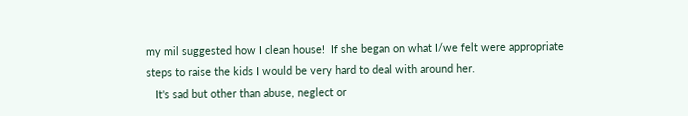my mil suggested how I clean house!  If she began on what I/we felt were appropriate steps to raise the kids I would be very hard to deal with around her.
   It's sad but other than abuse, neglect or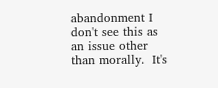abandonment I don't see this as an issue other than morally.  It's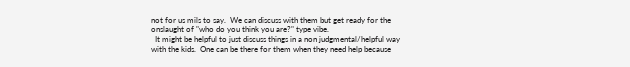not for us mils to say.  We can discuss with them but get ready for the onslaught of "who do you think you are?" type vibe.
  It might be helpful to just discuss things in a non judgmental/helpful way with the kids.  One can be there for them when they need help because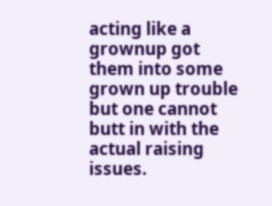acting like a grownup got them into some grown up trouble but one cannot butt in with the actual raising issues.